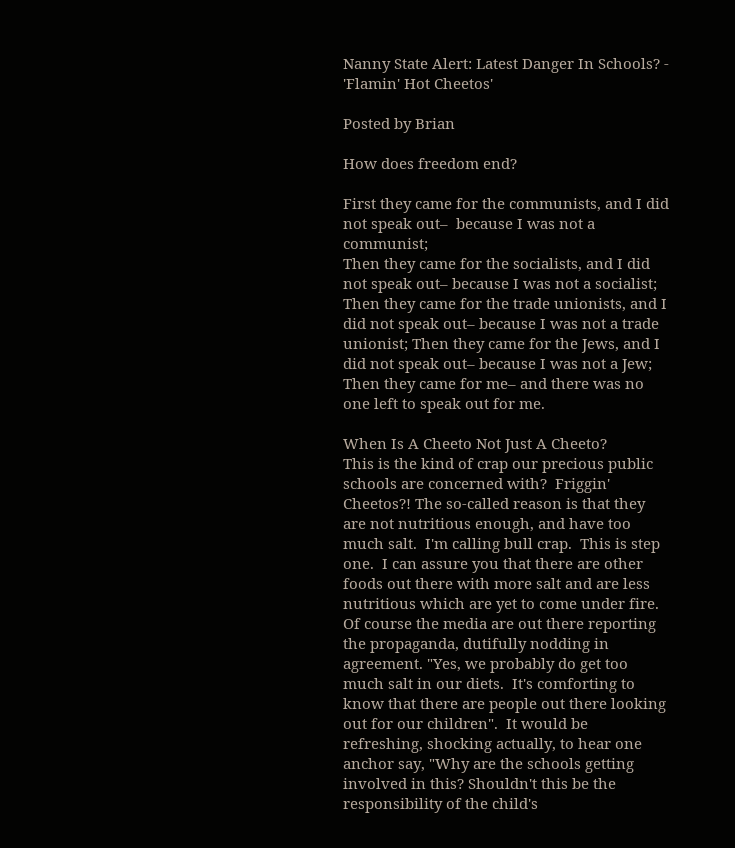Nanny State Alert: Latest Danger In Schools? - 'Flamin' Hot Cheetos'

Posted by Brian

How does freedom end?

First they came for the communists, and I did not speak out–  because I was not a communist;
Then they came for the socialists, and I did not speak out– because I was not a socialist;
Then they came for the trade unionists, and I did not speak out– because I was not a trade unionist; Then they came for the Jews, and I did not speak out– because I was not a Jew;
Then they came for me– and there was no one left to speak out for me.

When Is A Cheeto Not Just A Cheeto?
This is the kind of crap our precious public schools are concerned with?  Friggin' Cheetos?! The so-called reason is that they are not nutritious enough, and have too much salt.  I'm calling bull crap.  This is step one.  I can assure you that there are other foods out there with more salt and are less nutritious which are yet to come under fire. Of course the media are out there reporting the propaganda, dutifully nodding in agreement. "Yes, we probably do get too much salt in our diets.  It's comforting to know that there are people out there looking out for our children".  It would be refreshing, shocking actually, to hear one anchor say, "Why are the schools getting involved in this? Shouldn't this be the responsibility of the child's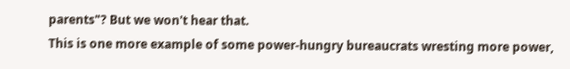parents"? But we won't hear that.
This is one more example of some power-hungry bureaucrats wresting more power,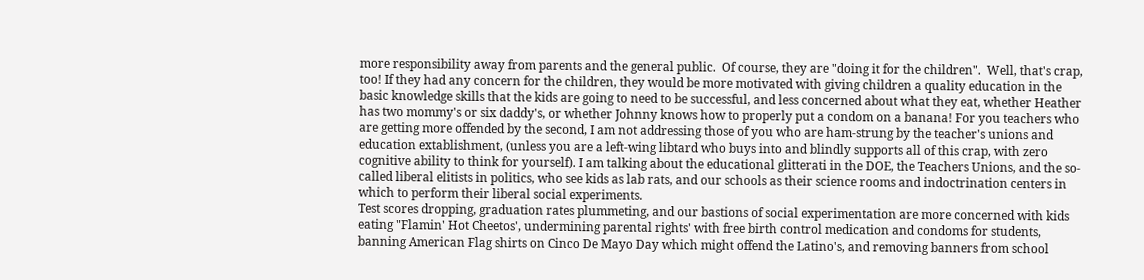more responsibility away from parents and the general public.  Of course, they are "doing it for the children".  Well, that's crap, too! If they had any concern for the children, they would be more motivated with giving children a quality education in the basic knowledge skills that the kids are going to need to be successful, and less concerned about what they eat, whether Heather has two mommy's or six daddy's, or whether Johnny knows how to properly put a condom on a banana! For you teachers who are getting more offended by the second, I am not addressing those of you who are ham-strung by the teacher's unions and education extablishment, (unless you are a left-wing libtard who buys into and blindly supports all of this crap, with zero cognitive ability to think for yourself). I am talking about the educational glitterati in the DOE, the Teachers Unions, and the so-called liberal elitists in politics, who see kids as lab rats, and our schools as their science rooms and indoctrination centers in which to perform their liberal social experiments.
Test scores dropping, graduation rates plummeting, and our bastions of social experimentation are more concerned with kids eating "Flamin' Hot Cheetos', undermining parental rights' with free birth control medication and condoms for students, banning American Flag shirts on Cinco De Mayo Day which might offend the Latino's, and removing banners from school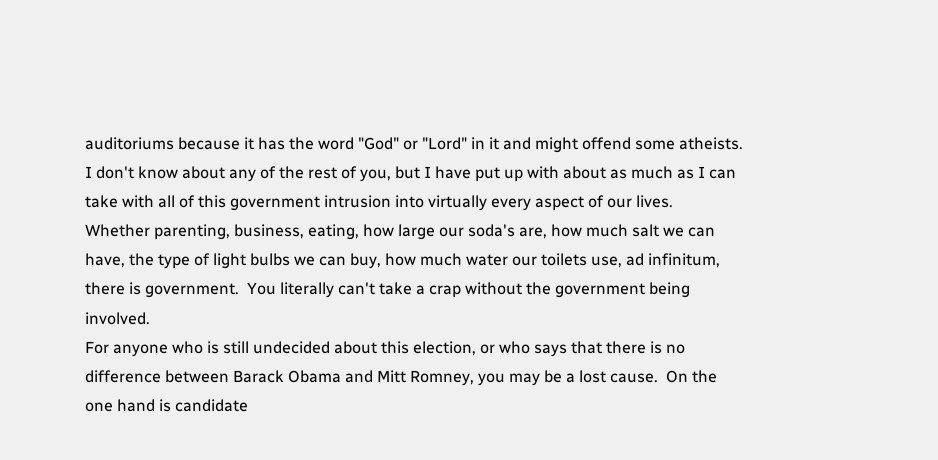auditoriums because it has the word "God" or "Lord" in it and might offend some atheists.
I don't know about any of the rest of you, but I have put up with about as much as I can take with all of this government intrusion into virtually every aspect of our lives.  Whether parenting, business, eating, how large our soda's are, how much salt we can have, the type of light bulbs we can buy, how much water our toilets use, ad infinitum, there is government.  You literally can't take a crap without the government being involved.
For anyone who is still undecided about this election, or who says that there is no difference between Barack Obama and Mitt Romney, you may be a lost cause.  On the one hand is candidate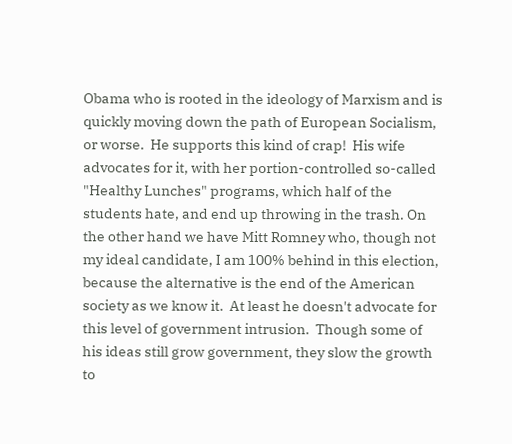Obama who is rooted in the ideology of Marxism and is quickly moving down the path of European Socialism, or worse.  He supports this kind of crap!  His wife advocates for it, with her portion-controlled so-called "Healthy Lunches" programs, which half of the students hate, and end up throwing in the trash. On the other hand we have Mitt Romney who, though not my ideal candidate, I am 100% behind in this election, because the alternative is the end of the American society as we know it.  At least he doesn't advocate for this level of government intrusion.  Though some of his ideas still grow government, they slow the growth to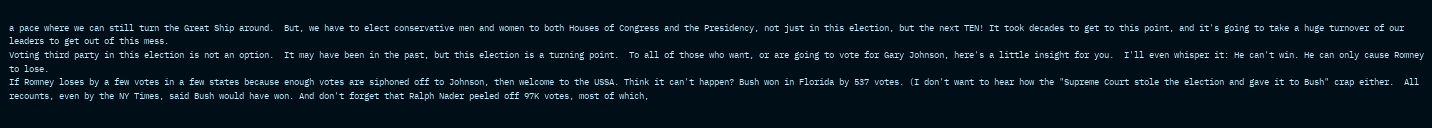a pace where we can still turn the Great Ship around.  But, we have to elect conservative men and women to both Houses of Congress and the Presidency, not just in this election, but the next TEN! It took decades to get to this point, and it's going to take a huge turnover of our leaders to get out of this mess.
Voting third party in this election is not an option.  It may have been in the past, but this election is a turning point.  To all of those who want, or are going to vote for Gary Johnson, here's a little insight for you.  I'll even whisper it: He can't win. He can only cause Romney to lose.
If Romney loses by a few votes in a few states because enough votes are siphoned off to Johnson, then welcome to the USSA. Think it can't happen? Bush won in Florida by 537 votes. (I don't want to hear how the "Supreme Court stole the election and gave it to Bush" crap either.  All recounts, even by the NY Times, said Bush would have won. And don't forget that Ralph Nader peeled off 97K votes, most of which,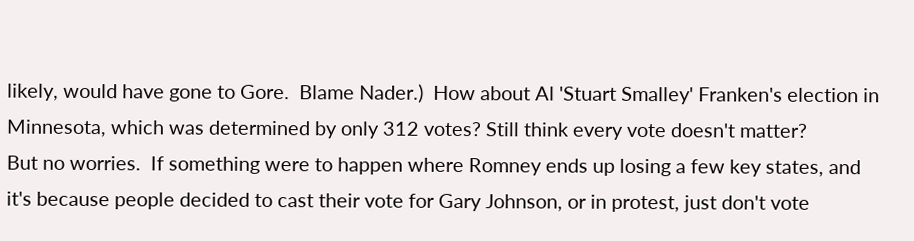likely, would have gone to Gore.  Blame Nader.)  How about Al 'Stuart Smalley' Franken's election in Minnesota, which was determined by only 312 votes? Still think every vote doesn't matter?
But no worries.  If something were to happen where Romney ends up losing a few key states, and it's because people decided to cast their vote for Gary Johnson, or in protest, just don't vote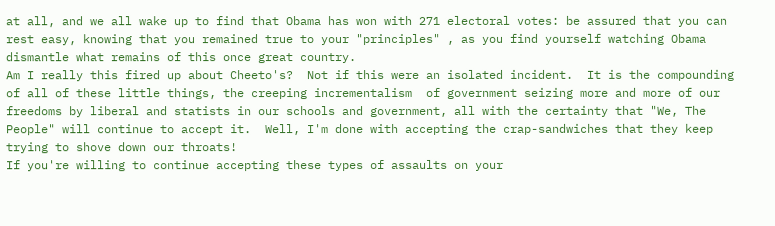at all, and we all wake up to find that Obama has won with 271 electoral votes: be assured that you can rest easy, knowing that you remained true to your "principles" , as you find yourself watching Obama dismantle what remains of this once great country.
Am I really this fired up about Cheeto's?  Not if this were an isolated incident.  It is the compounding of all of these little things, the creeping incrementalism  of government seizing more and more of our freedoms by liberal and statists in our schools and government, all with the certainty that "We, The People" will continue to accept it.  Well, I'm done with accepting the crap-sandwiches that they keep trying to shove down our throats!
If you're willing to continue accepting these types of assaults on your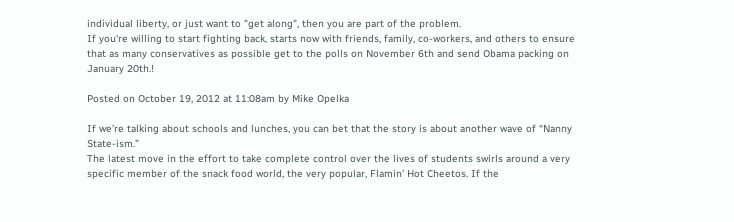individual liberty, or just want to "get along", then you are part of the problem.
If you're willing to start fighting back, starts now with friends, family, co-workers, and others to ensure that as many conservatives as possible get to the polls on November 6th and send Obama packing on January 20th.!

Posted on October 19, 2012 at 11:08am by Mike Opelka

If we’re talking about schools and lunches, you can bet that the story is about another wave of “Nanny State-ism.”
The latest move in the effort to take complete control over the lives of students swirls around a very specific member of the snack food world, the very popular, Flamin’ Hot Cheetos. If the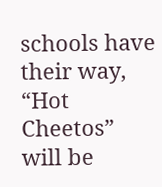schools have their way, “Hot Cheetos” will be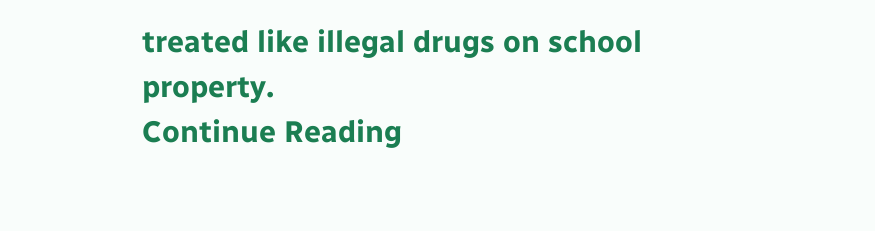treated like illegal drugs on school property.
Continue Reading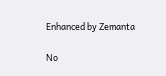Enhanced by Zemanta

No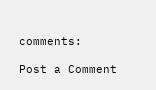comments:

Post a Comment